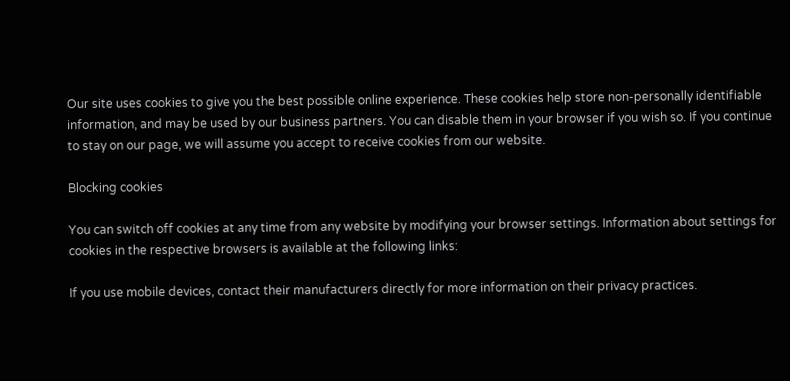Our site uses cookies to give you the best possible online experience. These cookies help store non-personally identifiable information, and may be used by our business partners. You can disable them in your browser if you wish so. If you continue to stay on our page, we will assume you accept to receive cookies from our website.

Blocking cookies

You can switch off cookies at any time from any website by modifying your browser settings. Information about settings for cookies in the respective browsers is available at the following links:

If you use mobile devices, contact their manufacturers directly for more information on their privacy practices.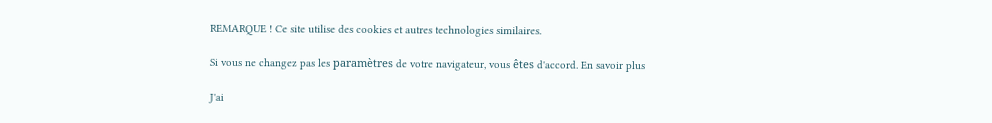REMARQUE ! Ce site utilise des cookies et autres technologies similaires.

Si vous ne changez pas les paramètres de votre navigateur, vous êtes d'accord. En savoir plus

J'ai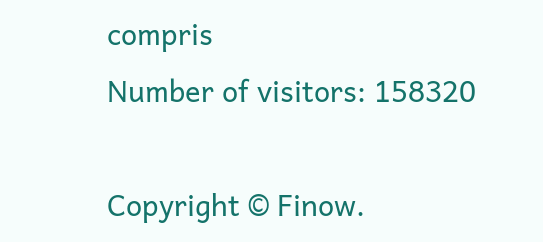compris
Number of visitors: 158320

Copyright © Finow.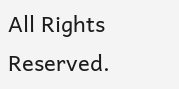All Rights Reserved.